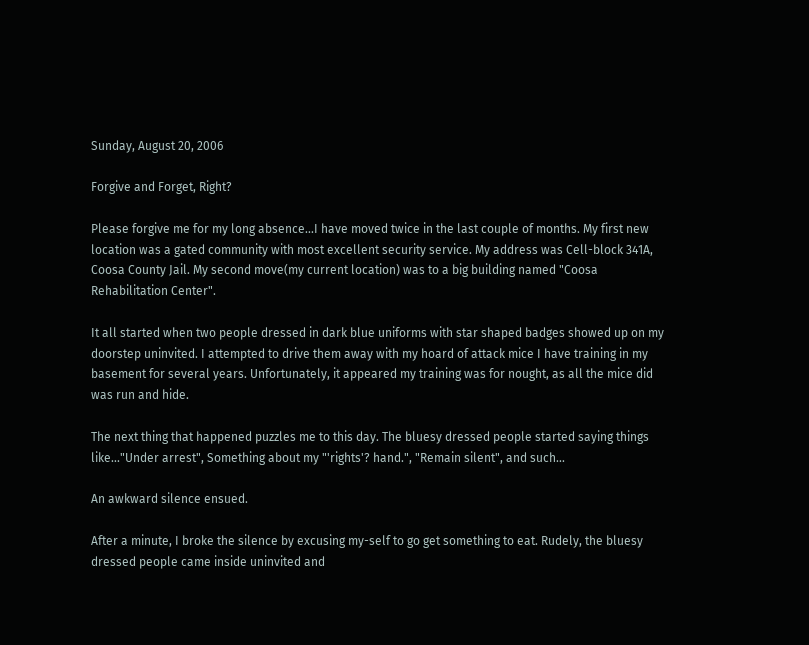Sunday, August 20, 2006

Forgive and Forget, Right?

Please forgive me for my long absence...I have moved twice in the last couple of months. My first new location was a gated community with most excellent security service. My address was Cell-block 341A, Coosa County Jail. My second move(my current location) was to a big building named "Coosa Rehabilitation Center".

It all started when two people dressed in dark blue uniforms with star shaped badges showed up on my doorstep uninvited. I attempted to drive them away with my hoard of attack mice I have training in my basement for several years. Unfortunately, it appeared my training was for nought, as all the mice did was run and hide.

The next thing that happened puzzles me to this day. The bluesy dressed people started saying things like..."Under arrest", Something about my "'rights'? hand.", "Remain silent", and such...

An awkward silence ensued.

After a minute, I broke the silence by excusing my-self to go get something to eat. Rudely, the bluesy dressed people came inside uninvited and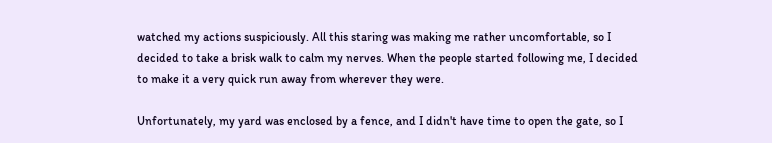watched my actions suspiciously. All this staring was making me rather uncomfortable, so I decided to take a brisk walk to calm my nerves. When the people started following me, I decided to make it a very quick run away from wherever they were.

Unfortunately, my yard was enclosed by a fence, and I didn't have time to open the gate, so I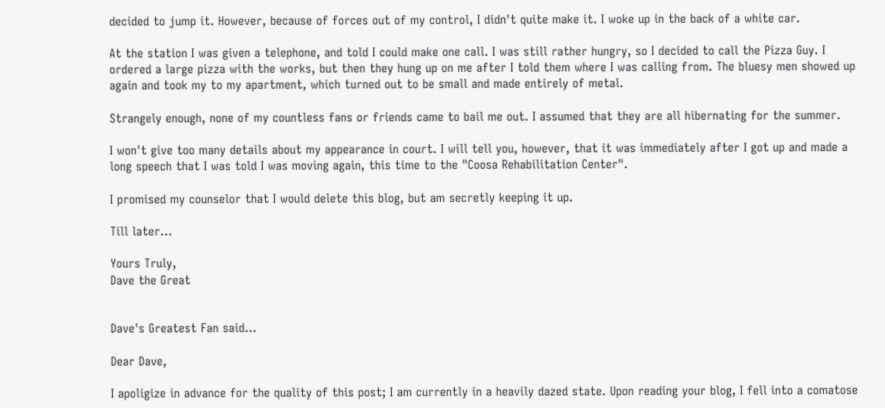decided to jump it. However, because of forces out of my control, I didn't quite make it. I woke up in the back of a white car.

At the station I was given a telephone, and told I could make one call. I was still rather hungry, so I decided to call the Pizza Guy. I ordered a large pizza with the works, but then they hung up on me after I told them where I was calling from. The bluesy men showed up again and took my to my apartment, which turned out to be small and made entirely of metal.

Strangely enough, none of my countless fans or friends came to bail me out. I assumed that they are all hibernating for the summer.

I won't give too many details about my appearance in court. I will tell you, however, that it was immediately after I got up and made a long speech that I was told I was moving again, this time to the "Coosa Rehabilitation Center".

I promised my counselor that I would delete this blog, but am secretly keeping it up.

Till later...

Yours Truly,
Dave the Great


Dave's Greatest Fan said...

Dear Dave,

I apoligize in advance for the quality of this post; I am currently in a heavily dazed state. Upon reading your blog, I fell into a comatose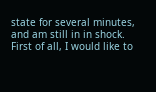state for several minutes, and am still in in shock.
First of all, I would like to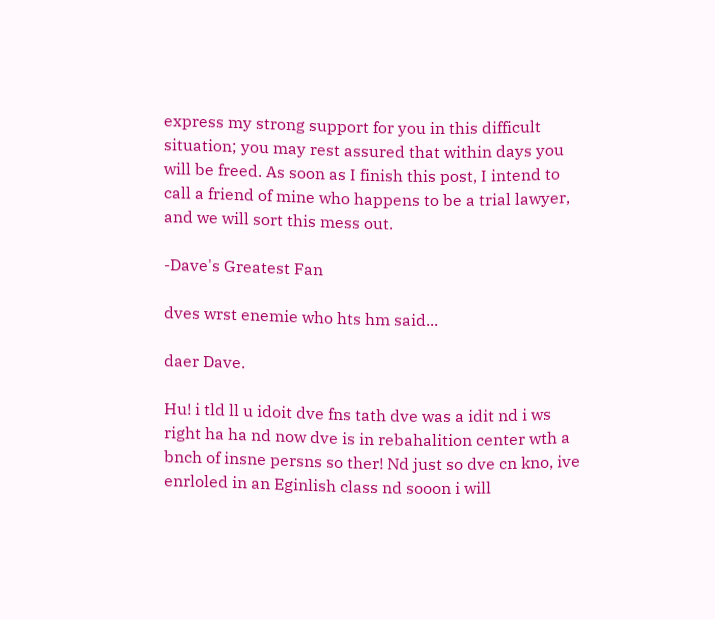express my strong support for you in this difficult situation; you may rest assured that within days you will be freed. As soon as I finish this post, I intend to call a friend of mine who happens to be a trial lawyer, and we will sort this mess out.

-Dave's Greatest Fan

dves wrst enemie who hts hm said...

daer Dave.

Hu! i tld ll u idoit dve fns tath dve was a idit nd i ws right ha ha nd now dve is in rebahalition center wth a bnch of insne persns so ther! Nd just so dve cn kno, ive enrloled in an Eginlish class nd sooon i will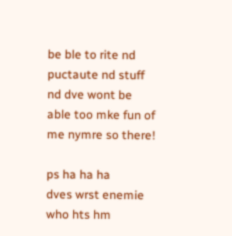be ble to rite nd puctaute nd stuff nd dve wont be able too mke fun of me nymre so there!

ps ha ha ha
dves wrst enemie who hts hm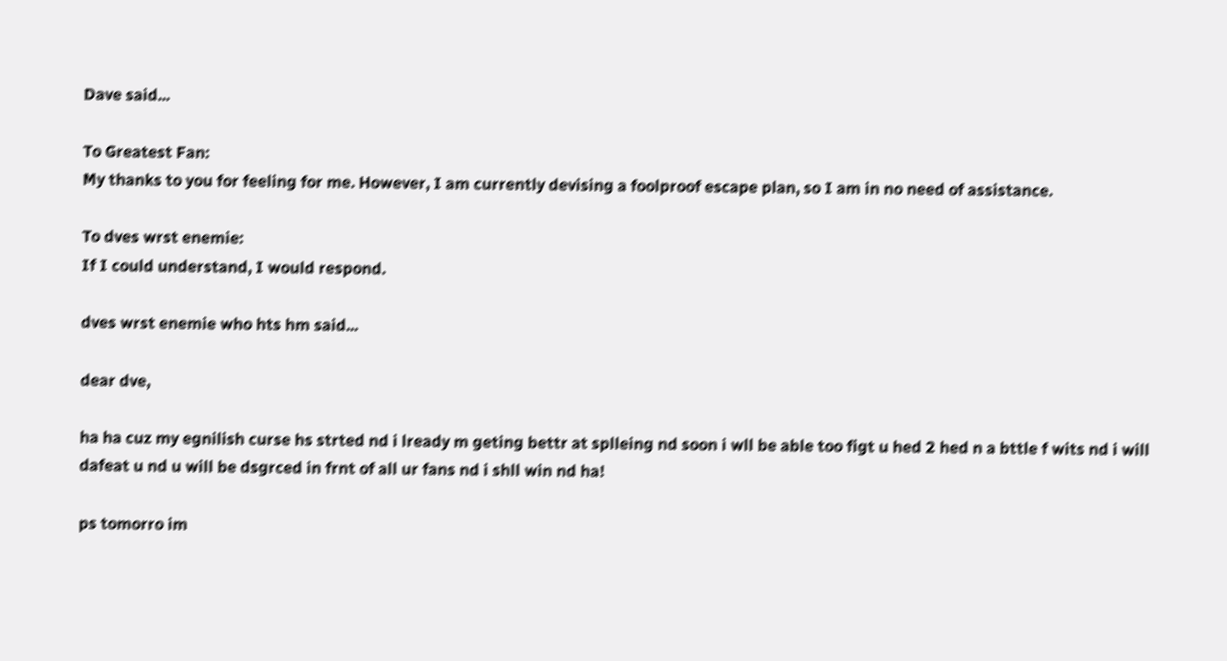Dave said...

To Greatest Fan:
My thanks to you for feeling for me. However, I am currently devising a foolproof escape plan, so I am in no need of assistance.

To dves wrst enemie:
If I could understand, I would respond.

dves wrst enemie who hts hm said...

dear dve,

ha ha cuz my egnilish curse hs strted nd i lready m geting bettr at splleing nd soon i wll be able too figt u hed 2 hed n a bttle f wits nd i will dafeat u nd u will be dsgrced in frnt of all ur fans nd i shll win nd ha!

ps tomorro im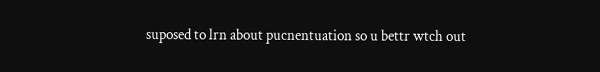suposed to lrn about pucnentuation so u bettr wtch out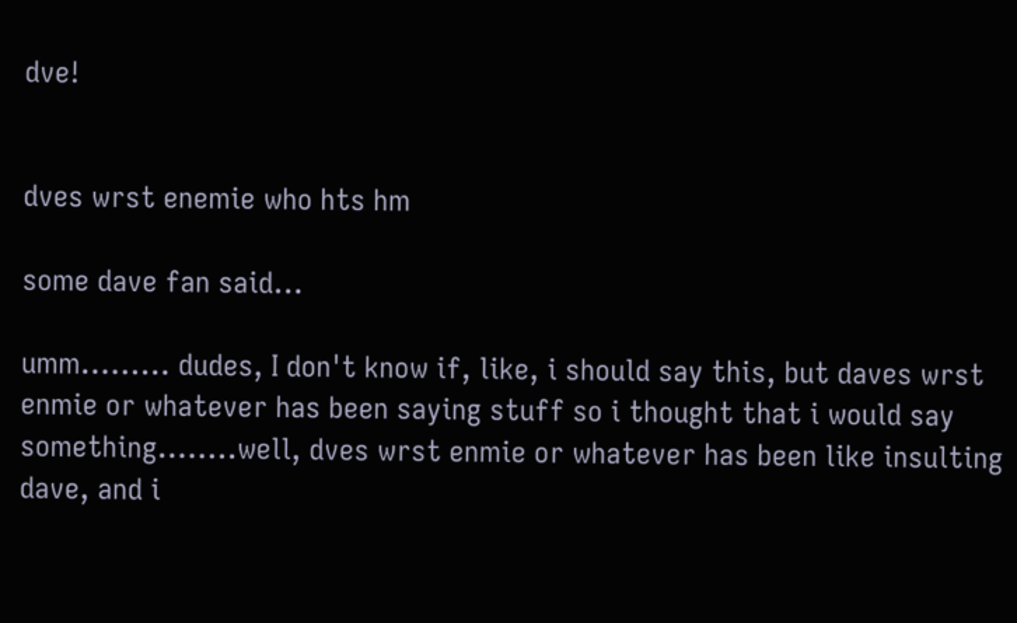dve!


dves wrst enemie who hts hm

some dave fan said...

umm......... dudes, I don't know if, like, i should say this, but daves wrst enmie or whatever has been saying stuff so i thought that i would say something........well, dves wrst enmie or whatever has been like insulting dave, and i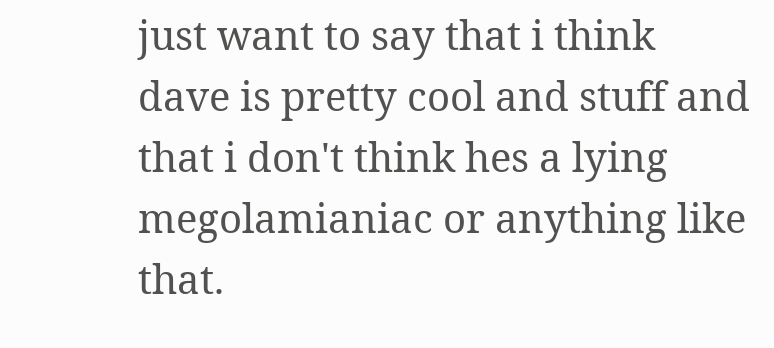just want to say that i think dave is pretty cool and stuff and that i don't think hes a lying megolamianiac or anything like that.